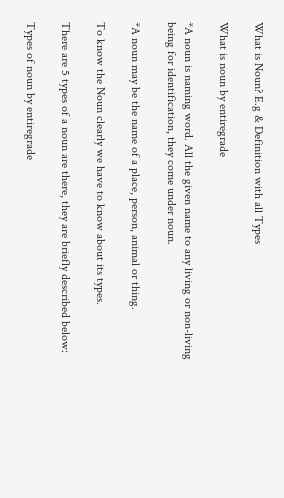What is Noun? E.g & Definition with all Types

What is noun by entiregrade

*A noun is naming word. All the given name to any living or non-living being for identification, they come under noun.

*A noun may be the name of a place, person, animal or thing.

To know the Noun clearly we have to know about its types.

There are 5 types of a noun are there, they are briefly described below:

Types of noun by entiregrade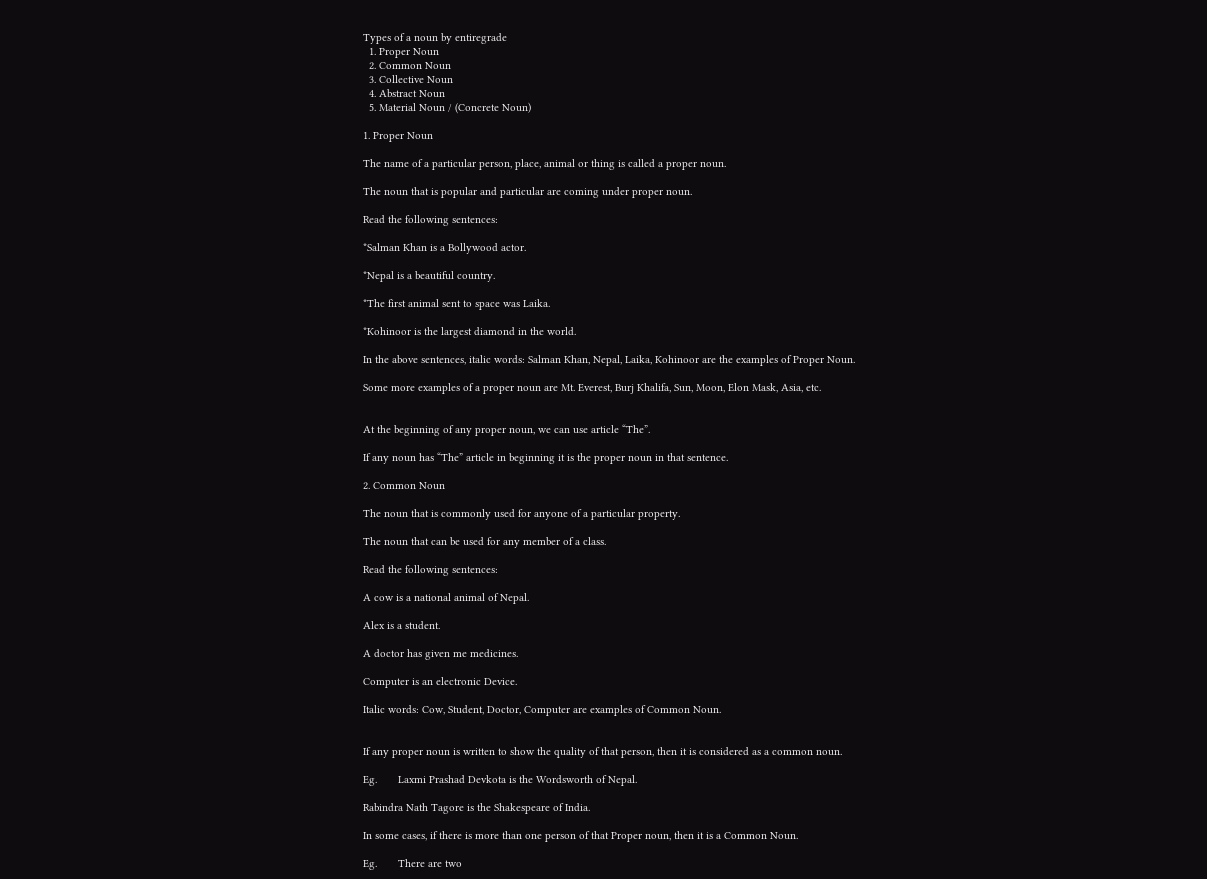Types of a noun by entiregrade
  1. Proper Noun
  2. Common Noun
  3. Collective Noun
  4. Abstract Noun
  5. Material Noun / (Concrete Noun)

1. Proper Noun

The name of a particular person, place, animal or thing is called a proper noun.

The noun that is popular and particular are coming under proper noun.

Read the following sentences:

*Salman Khan is a Bollywood actor.

*Nepal is a beautiful country.

*The first animal sent to space was Laika.

*Kohinoor is the largest diamond in the world.

In the above sentences, italic words: Salman Khan, Nepal, Laika, Kohinoor are the examples of Proper Noun.

Some more examples of a proper noun are Mt. Everest, Burj Khalifa, Sun, Moon, Elon Mask, Asia, etc.


At the beginning of any proper noun, we can use article “The”.

If any noun has “The” article in beginning it is the proper noun in that sentence.

2. Common Noun

The noun that is commonly used for anyone of a particular property.

The noun that can be used for any member of a class.

Read the following sentences:

A cow is a national animal of Nepal.

Alex is a student.

A doctor has given me medicines.

Computer is an electronic Device.

Italic words: Cow, Student, Doctor, Computer are examples of Common Noun.


If any proper noun is written to show the quality of that person, then it is considered as a common noun.

Eg.       Laxmi Prashad Devkota is the Wordsworth of Nepal.

Rabindra Nath Tagore is the Shakespeare of India.

In some cases, if there is more than one person of that Proper noun, then it is a Common Noun.

Eg.       There are two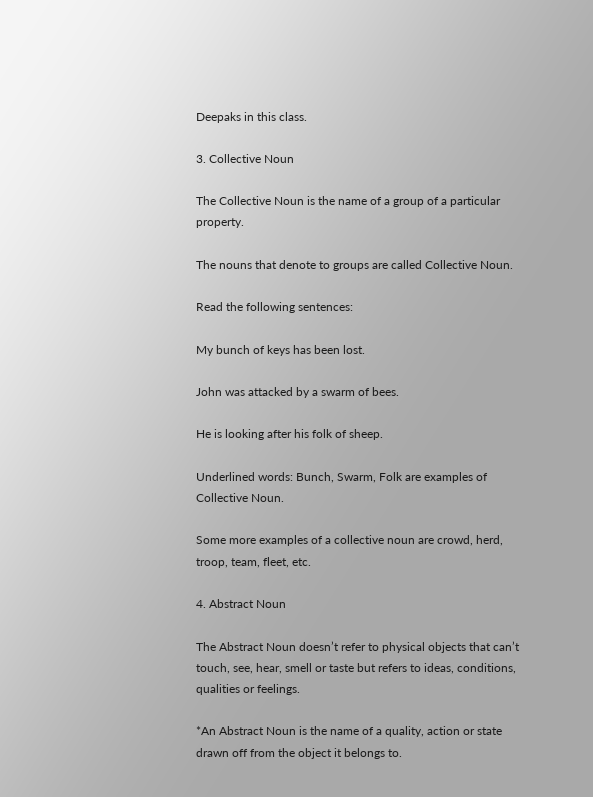Deepaks in this class.

3. Collective Noun

The Collective Noun is the name of a group of a particular property.

The nouns that denote to groups are called Collective Noun.

Read the following sentences:

My bunch of keys has been lost.

John was attacked by a swarm of bees.

He is looking after his folk of sheep.

Underlined words: Bunch, Swarm, Folk are examples of Collective Noun.

Some more examples of a collective noun are crowd, herd, troop, team, fleet, etc.

4. Abstract Noun

The Abstract Noun doesn’t refer to physical objects that can’t touch, see, hear, smell or taste but refers to ideas, conditions, qualities or feelings.

*An Abstract Noun is the name of a quality, action or state drawn off from the object it belongs to.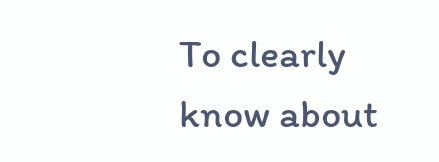To clearly know about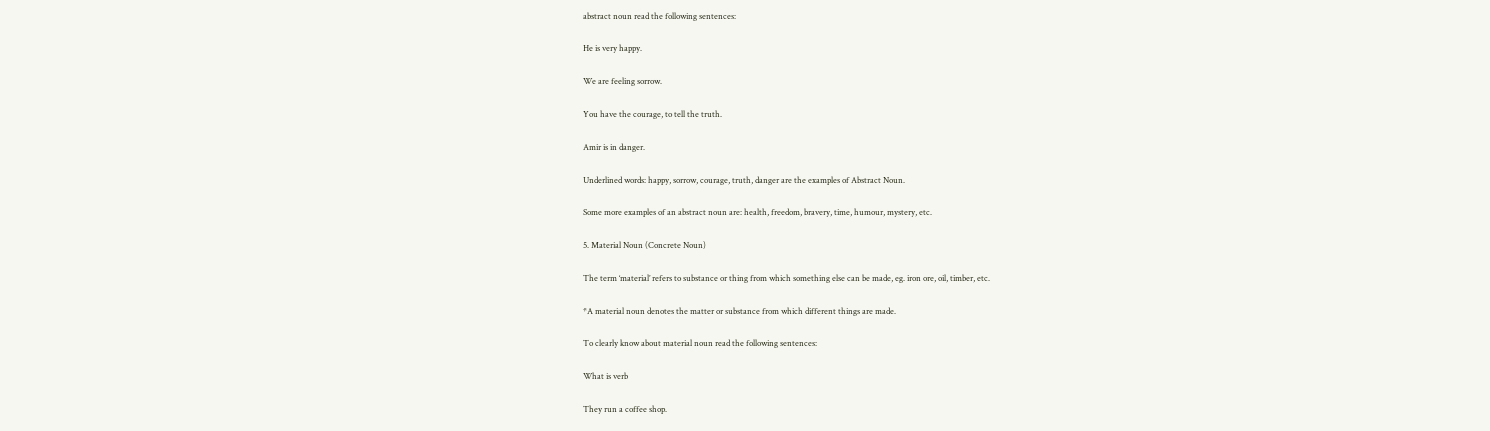abstract noun read the following sentences:

He is very happy.

We are feeling sorrow.

You have the courage, to tell the truth.

Amir is in danger.

Underlined words: happy, sorrow, courage, truth, danger are the examples of Abstract Noun.

Some more examples of an abstract noun are: health, freedom, bravery, time, humour, mystery, etc.

5. Material Noun (Concrete Noun)

The term ‘material’ refers to substance or thing from which something else can be made, eg. iron ore, oil, timber, etc.

*A material noun denotes the matter or substance from which different things are made.

To clearly know about material noun read the following sentences:

What is verb

They run a coffee shop.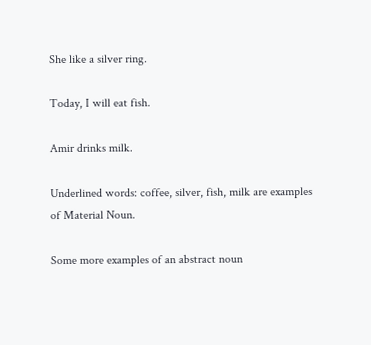She like a silver ring.

Today, I will eat fish.

Amir drinks milk.

Underlined words: coffee, silver, fish, milk are examples of Material Noun.

Some more examples of an abstract noun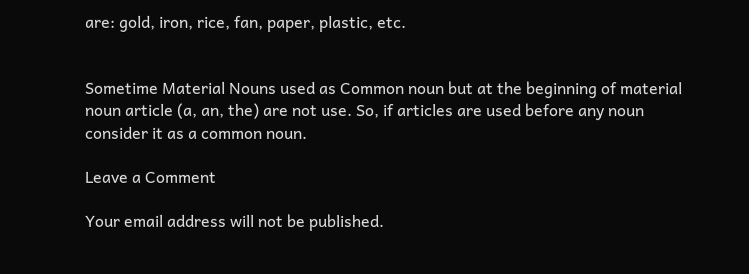are: gold, iron, rice, fan, paper, plastic, etc.


Sometime Material Nouns used as Common noun but at the beginning of material noun article (a, an, the) are not use. So, if articles are used before any noun consider it as a common noun.

Leave a Comment

Your email address will not be published.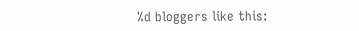%d bloggers like this: